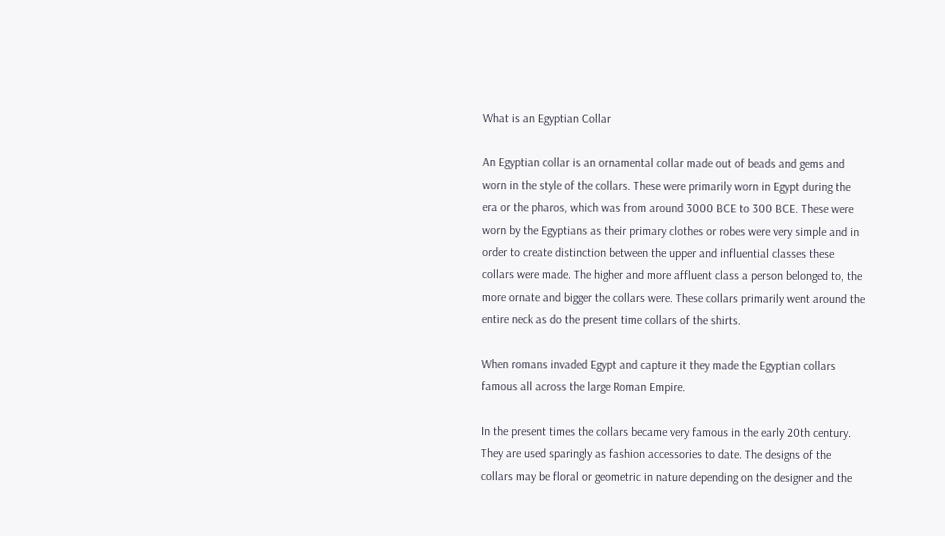What is an Egyptian Collar

An Egyptian collar is an ornamental collar made out of beads and gems and worn in the style of the collars. These were primarily worn in Egypt during the era or the pharos, which was from around 3000 BCE to 300 BCE. These were worn by the Egyptians as their primary clothes or robes were very simple and in order to create distinction between the upper and influential classes these collars were made. The higher and more affluent class a person belonged to, the more ornate and bigger the collars were. These collars primarily went around the entire neck as do the present time collars of the shirts.

When romans invaded Egypt and capture it they made the Egyptian collars famous all across the large Roman Empire.

In the present times the collars became very famous in the early 20th century. They are used sparingly as fashion accessories to date. The designs of the collars may be floral or geometric in nature depending on the designer and the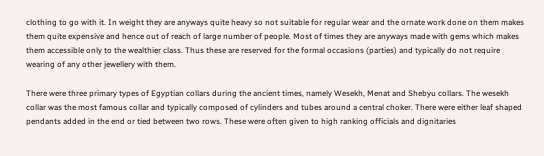clothing to go with it. In weight they are anyways quite heavy so not suitable for regular wear and the ornate work done on them makes them quite expensive and hence out of reach of large number of people. Most of times they are anyways made with gems which makes them accessible only to the wealthier class. Thus these are reserved for the formal occasions (parties) and typically do not require wearing of any other jewellery with them.

There were three primary types of Egyptian collars during the ancient times, namely Wesekh, Menat and Shebyu collars. The wesekh collar was the most famous collar and typically composed of cylinders and tubes around a central choker. There were either leaf shaped pendants added in the end or tied between two rows. These were often given to high ranking officials and dignitaries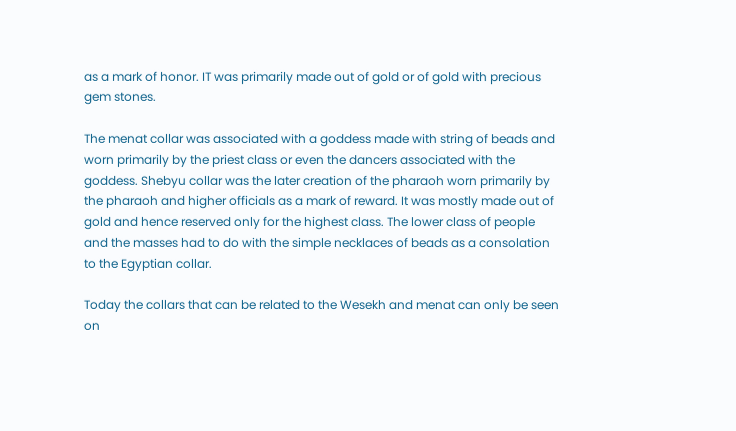as a mark of honor. IT was primarily made out of gold or of gold with precious gem stones.

The menat collar was associated with a goddess made with string of beads and worn primarily by the priest class or even the dancers associated with the goddess. Shebyu collar was the later creation of the pharaoh worn primarily by the pharaoh and higher officials as a mark of reward. It was mostly made out of gold and hence reserved only for the highest class. The lower class of people and the masses had to do with the simple necklaces of beads as a consolation to the Egyptian collar.

Today the collars that can be related to the Wesekh and menat can only be seen on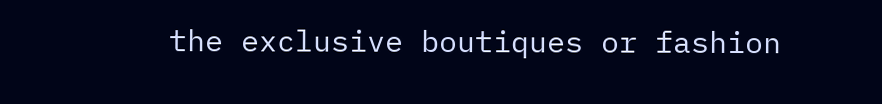the exclusive boutiques or fashion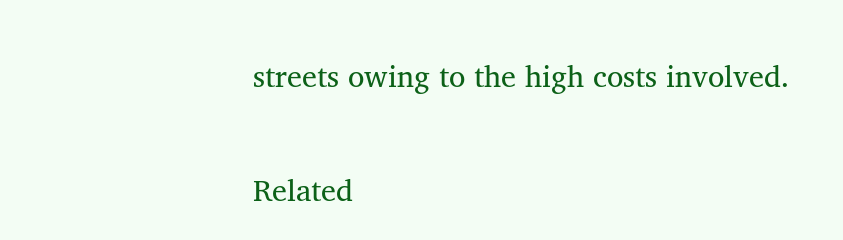streets owing to the high costs involved.

Related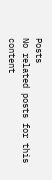Posts
No related posts for this content